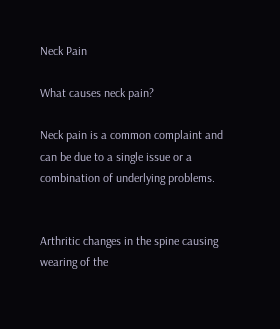Neck Pain

What causes neck pain?

Neck pain is a common complaint and can be due to a single issue or a combination of underlying problems.


Arthritic changes in the spine causing wearing of the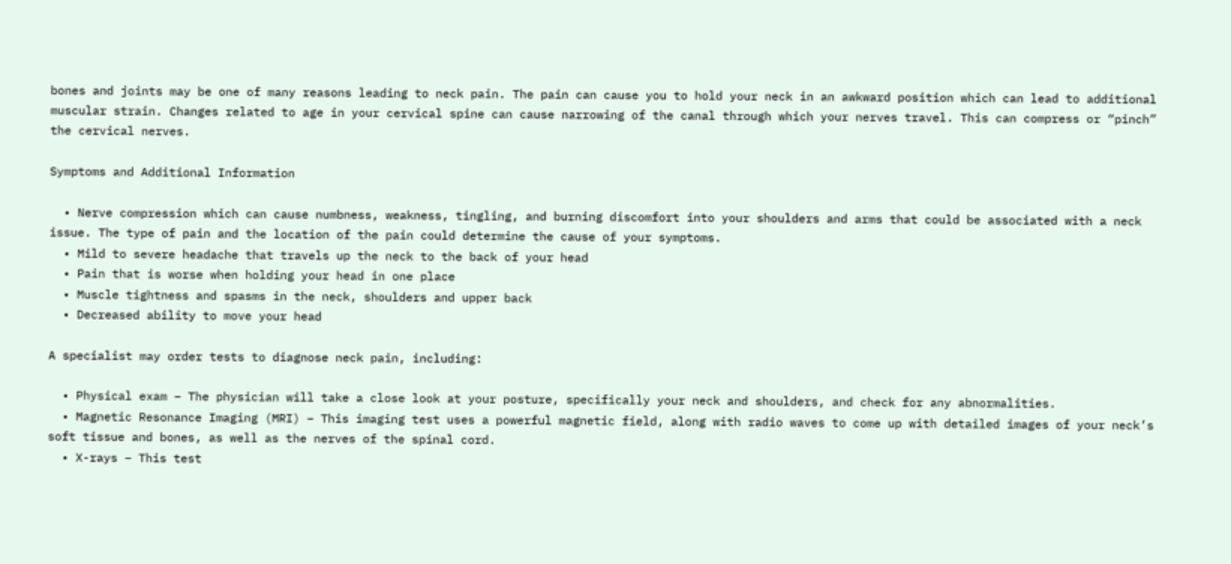bones and joints may be one of many reasons leading to neck pain. The pain can cause you to hold your neck in an awkward position which can lead to additional muscular strain. Changes related to age in your cervical spine can cause narrowing of the canal through which your nerves travel. This can compress or “pinch” the cervical nerves.

Symptoms and Additional Information

  • Nerve compression which can cause numbness, weakness, tingling, and burning discomfort into your shoulders and arms that could be associated with a neck issue. The type of pain and the location of the pain could determine the cause of your symptoms.
  • Mild to severe headache that travels up the neck to the back of your head
  • Pain that is worse when holding your head in one place
  • Muscle tightness and spasms in the neck, shoulders and upper back
  • Decreased ability to move your head

A specialist may order tests to diagnose neck pain, including:

  • Physical exam – The physician will take a close look at your posture, specifically your neck and shoulders, and check for any abnormalities.
  • Magnetic Resonance Imaging (MRI) – This imaging test uses a powerful magnetic field, along with radio waves to come up with detailed images of your neck’s soft tissue and bones, as well as the nerves of the spinal cord.
  • X-rays – This test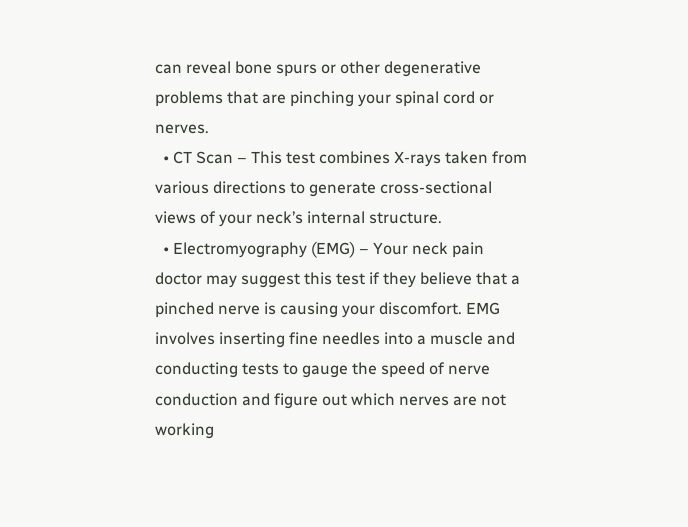can reveal bone spurs or other degenerative problems that are pinching your spinal cord or nerves.
  • CT Scan – This test combines X-rays taken from various directions to generate cross-sectional views of your neck’s internal structure.
  • Electromyography (EMG) – Your neck pain doctor may suggest this test if they believe that a pinched nerve is causing your discomfort. EMG involves inserting fine needles into a muscle and conducting tests to gauge the speed of nerve conduction and figure out which nerves are not working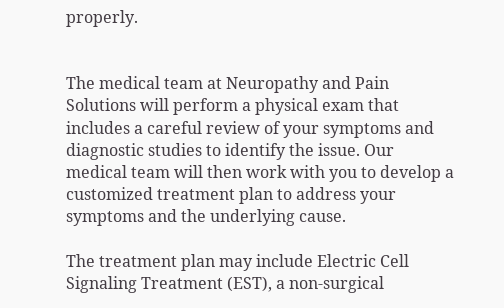properly.


The medical team at Neuropathy and Pain Solutions will perform a physical exam that includes a careful review of your symptoms and diagnostic studies to identify the issue. Our medical team will then work with you to develop a customized treatment plan to address your symptoms and the underlying cause.

The treatment plan may include Electric Cell Signaling Treatment (EST), a non-surgical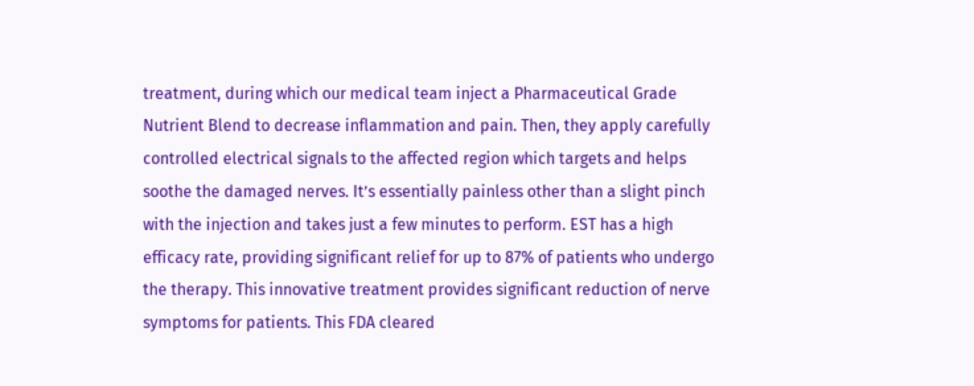treatment, during which our medical team inject a Pharmaceutical Grade Nutrient Blend to decrease inflammation and pain. Then, they apply carefully controlled electrical signals to the affected region which targets and helps soothe the damaged nerves. It’s essentially painless other than a slight pinch with the injection and takes just a few minutes to perform. EST has a high efficacy rate, providing significant relief for up to 87% of patients who undergo the therapy. This innovative treatment provides significant reduction of nerve symptoms for patients. This FDA cleared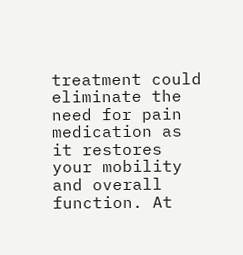treatment could eliminate the need for pain medication as it restores your mobility and overall function. At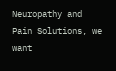Neuropathy and Pain Solutions, we want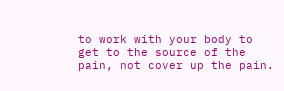to work with your body to get to the source of the pain, not cover up the pain.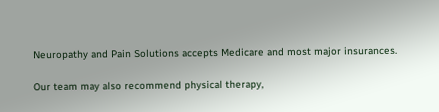Neuropathy and Pain Solutions accepts Medicare and most major insurances.

Our team may also recommend physical therapy,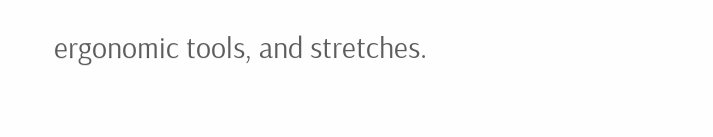ergonomic tools, and stretches.